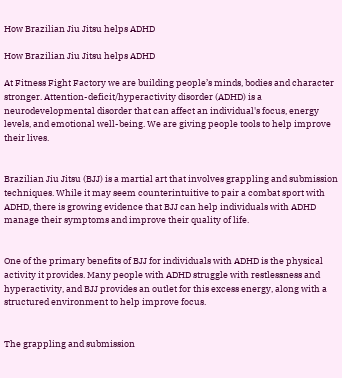How Brazilian Jiu Jitsu helps ADHD

How Brazilian Jiu Jitsu helps ADHD

At Fitness Fight Factory we are building people’s minds, bodies and character stronger. Attention-deficit/hyperactivity disorder (ADHD) is a neurodevelopmental disorder that can affect an individual's focus, energy levels, and emotional well-being. We are giving people tools to help improve their lives.


Brazilian Jiu Jitsu (BJJ) is a martial art that involves grappling and submission techniques. While it may seem counterintuitive to pair a combat sport with ADHD, there is growing evidence that BJJ can help individuals with ADHD manage their symptoms and improve their quality of life.


One of the primary benefits of BJJ for individuals with ADHD is the physical activity it provides. Many people with ADHD struggle with restlessness and hyperactivity, and BJJ provides an outlet for this excess energy, along with a structured environment to help improve focus.


The grappling and submission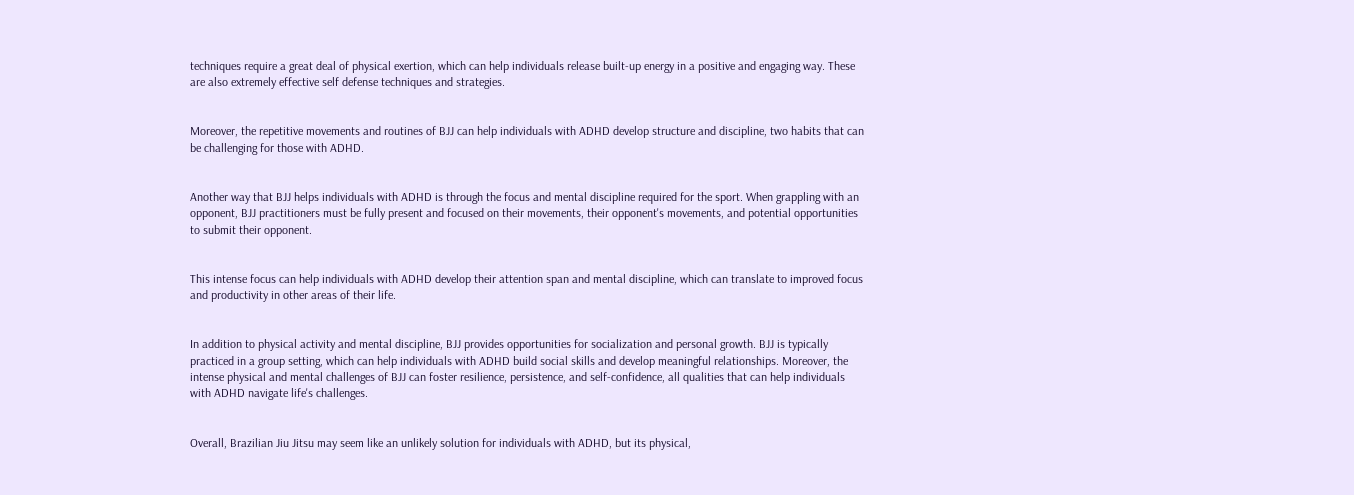techniques require a great deal of physical exertion, which can help individuals release built-up energy in a positive and engaging way. These are also extremely effective self defense techniques and strategies.


Moreover, the repetitive movements and routines of BJJ can help individuals with ADHD develop structure and discipline, two habits that can be challenging for those with ADHD.


Another way that BJJ helps individuals with ADHD is through the focus and mental discipline required for the sport. When grappling with an opponent, BJJ practitioners must be fully present and focused on their movements, their opponent's movements, and potential opportunities to submit their opponent.


This intense focus can help individuals with ADHD develop their attention span and mental discipline, which can translate to improved focus and productivity in other areas of their life.


In addition to physical activity and mental discipline, BJJ provides opportunities for socialization and personal growth. BJJ is typically practiced in a group setting, which can help individuals with ADHD build social skills and develop meaningful relationships. Moreover, the intense physical and mental challenges of BJJ can foster resilience, persistence, and self-confidence, all qualities that can help individuals with ADHD navigate life's challenges.


Overall, Brazilian Jiu Jitsu may seem like an unlikely solution for individuals with ADHD, but its physical,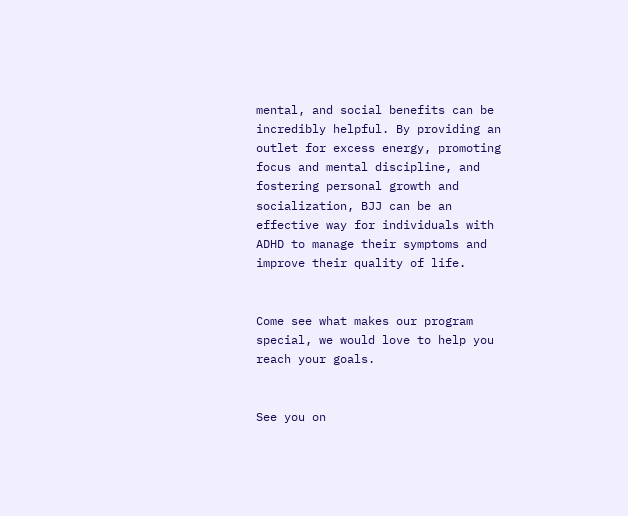mental, and social benefits can be incredibly helpful. By providing an outlet for excess energy, promoting focus and mental discipline, and fostering personal growth and socialization, BJJ can be an effective way for individuals with ADHD to manage their symptoms and improve their quality of life.


Come see what makes our program special, we would love to help you reach your goals.


See you on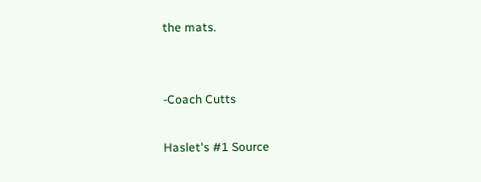the mats.


-Coach Cutts

Haslet's #1 Source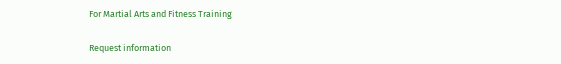For Martial Arts and Fitness Training

Request information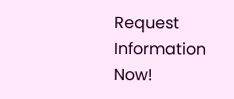Request Information Now!